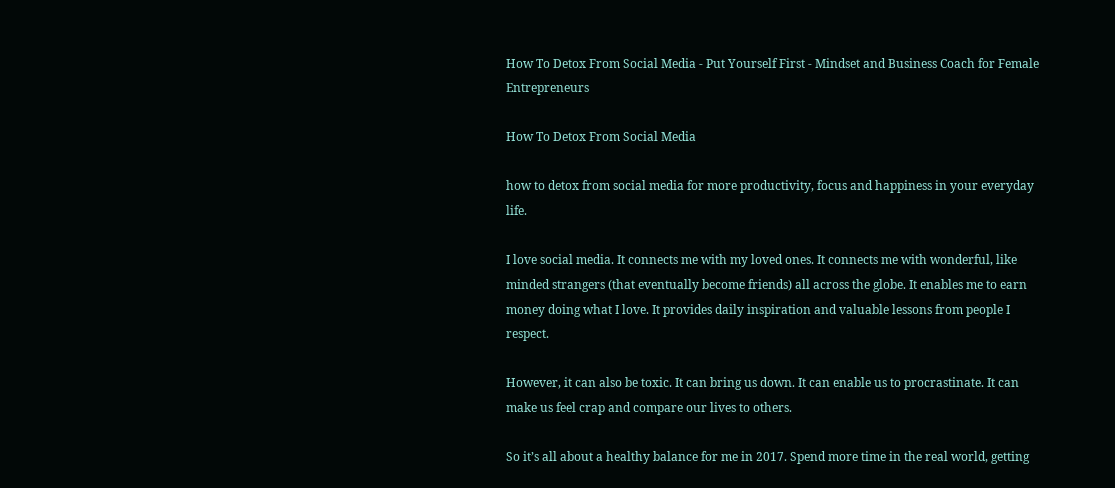How To Detox From Social Media - Put Yourself First - Mindset and Business Coach for Female Entrepreneurs

How To Detox From Social Media

how to detox from social media for more productivity, focus and happiness in your everyday life.

I love social media. It connects me with my loved ones. It connects me with wonderful, like minded strangers (that eventually become friends) all across the globe. It enables me to earn money doing what I love. It provides daily inspiration and valuable lessons from people I respect.

However, it can also be toxic. It can bring us down. It can enable us to procrastinate. It can make us feel crap and compare our lives to others.

So it’s all about a healthy balance for me in 2017. Spend more time in the real world, getting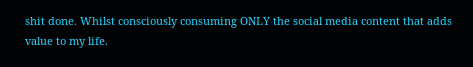shit done. Whilst consciously consuming ONLY the social media content that adds value to my life.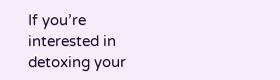If you’re interested in detoxing your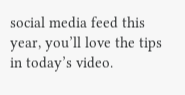social media feed this year, you’ll love the tips in today’s video.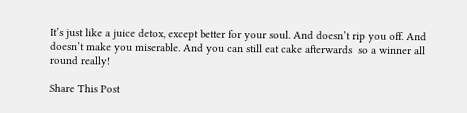It’s just like a juice detox, except better for your soul. And doesn’t rip you off. And doesn’t make you miserable. And you can still eat cake afterwards  so a winner all round really!

Share This Post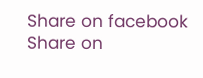Share on facebook
Share on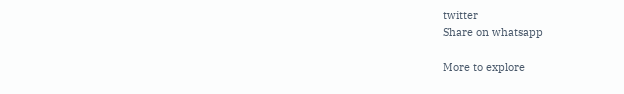twitter
Share on whatsapp

More to explore